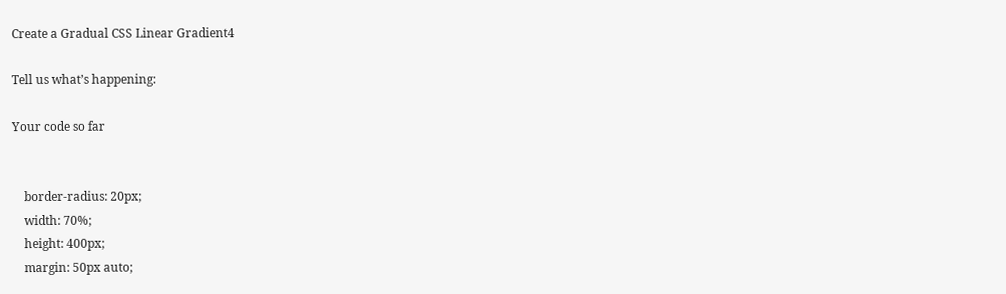Create a Gradual CSS Linear Gradient4

Tell us what’s happening:

Your code so far


    border-radius: 20px;
    width: 70%;
    height: 400px;
    margin: 50px auto;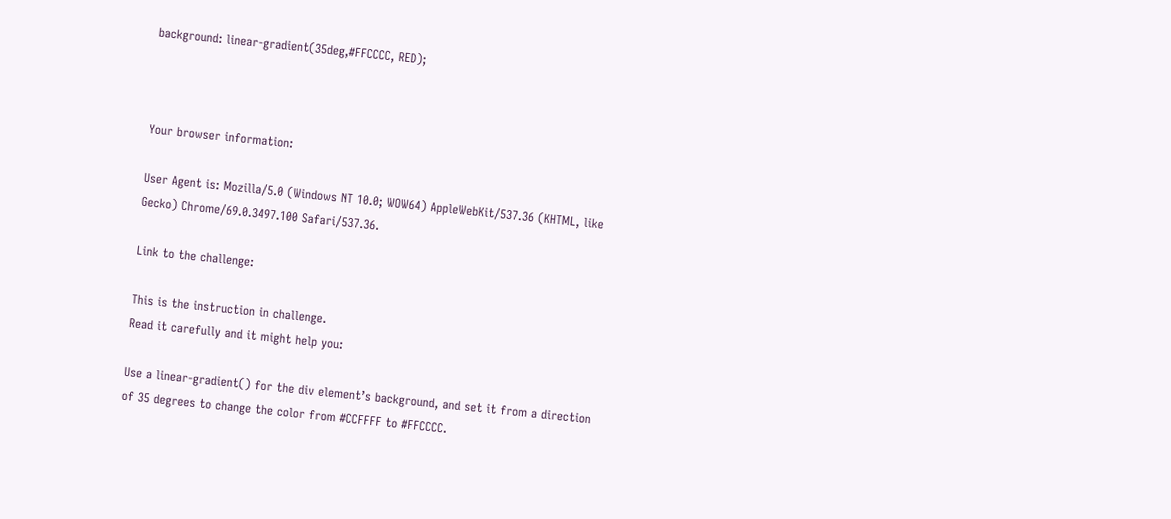background: linear-gradient(35deg,#FFCCCC, RED);



Your browser information:

User Agent is: Mozilla/5.0 (Windows NT 10.0; WOW64) AppleWebKit/537.36 (KHTML, like Gecko) Chrome/69.0.3497.100 Safari/537.36.

Link to the challenge:

This is the instruction in challenge.
Read it carefully and it might help you:

Use a linear-gradient() for the div element’s background, and set it from a direction of 35 degrees to change the color from #CCFFFF to #FFCCCC.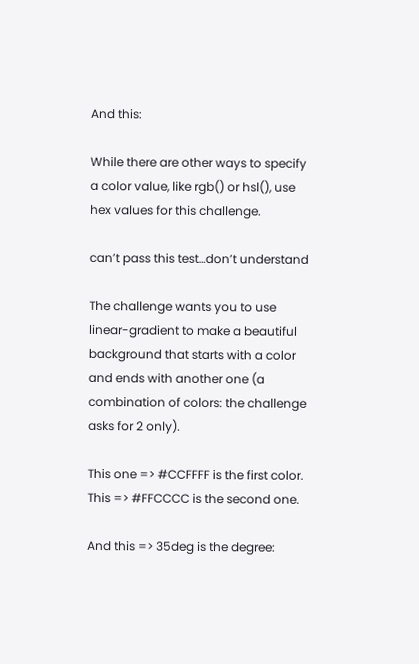And this:

While there are other ways to specify a color value, like rgb() or hsl(), use hex values for this challenge.

can’t pass this test…don’t understand

The challenge wants you to use linear-gradient to make a beautiful background that starts with a color and ends with another one (a combination of colors: the challenge asks for 2 only).

This one => #CCFFFF is the first color.
This => #FFCCCC is the second one.

And this => 35deg is the degree: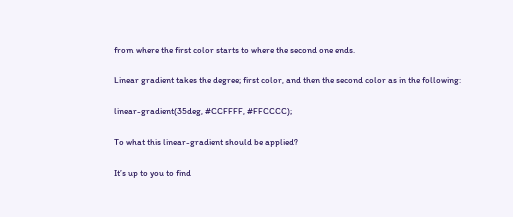from where the first color starts to where the second one ends.

Linear gradient takes the degree; first color, and then the second color as in the following:

linear-gradient(35deg, #CCFFFF, #FFCCCC);

To what this linear-gradient should be applied?

It’s up to you to find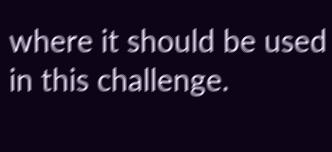where it should be used in this challenge.